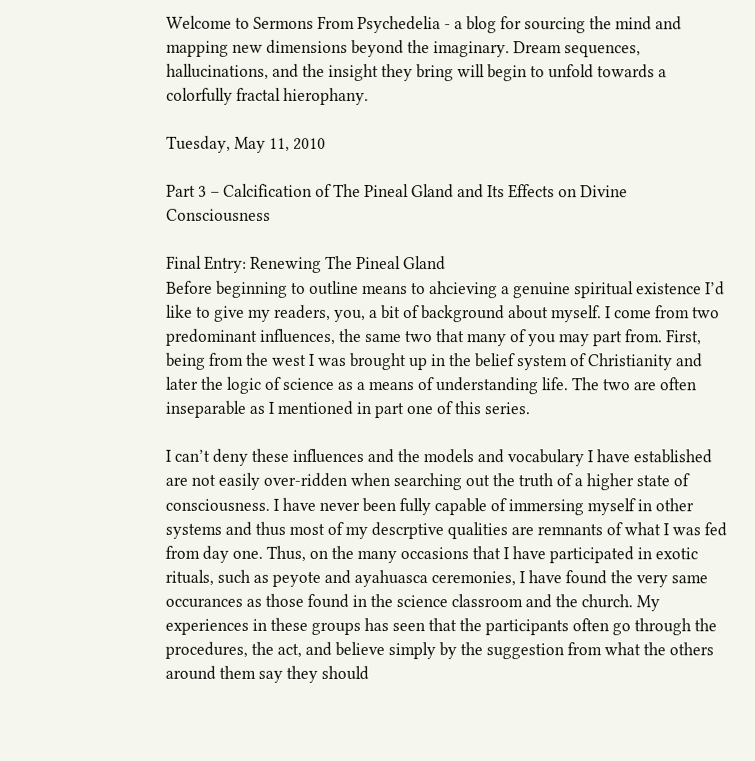Welcome to Sermons From Psychedelia - a blog for sourcing the mind and mapping new dimensions beyond the imaginary. Dream sequences, hallucinations, and the insight they bring will begin to unfold towards a colorfully fractal hierophany.

Tuesday, May 11, 2010

Part 3 – Calcification of The Pineal Gland and Its Effects on Divine Consciousness

Final Entry: Renewing The Pineal Gland
Before beginning to outline means to ahcieving a genuine spiritual existence I’d like to give my readers, you, a bit of background about myself. I come from two predominant influences, the same two that many of you may part from. First, being from the west I was brought up in the belief system of Christianity and later the logic of science as a means of understanding life. The two are often inseparable as I mentioned in part one of this series.

I can’t deny these influences and the models and vocabulary I have established are not easily over-ridden when searching out the truth of a higher state of consciousness. I have never been fully capable of immersing myself in other systems and thus most of my descrptive qualities are remnants of what I was fed from day one. Thus, on the many occasions that I have participated in exotic rituals, such as peyote and ayahuasca ceremonies, I have found the very same occurances as those found in the science classroom and the church. My experiences in these groups has seen that the participants often go through the procedures, the act, and believe simply by the suggestion from what the others around them say they should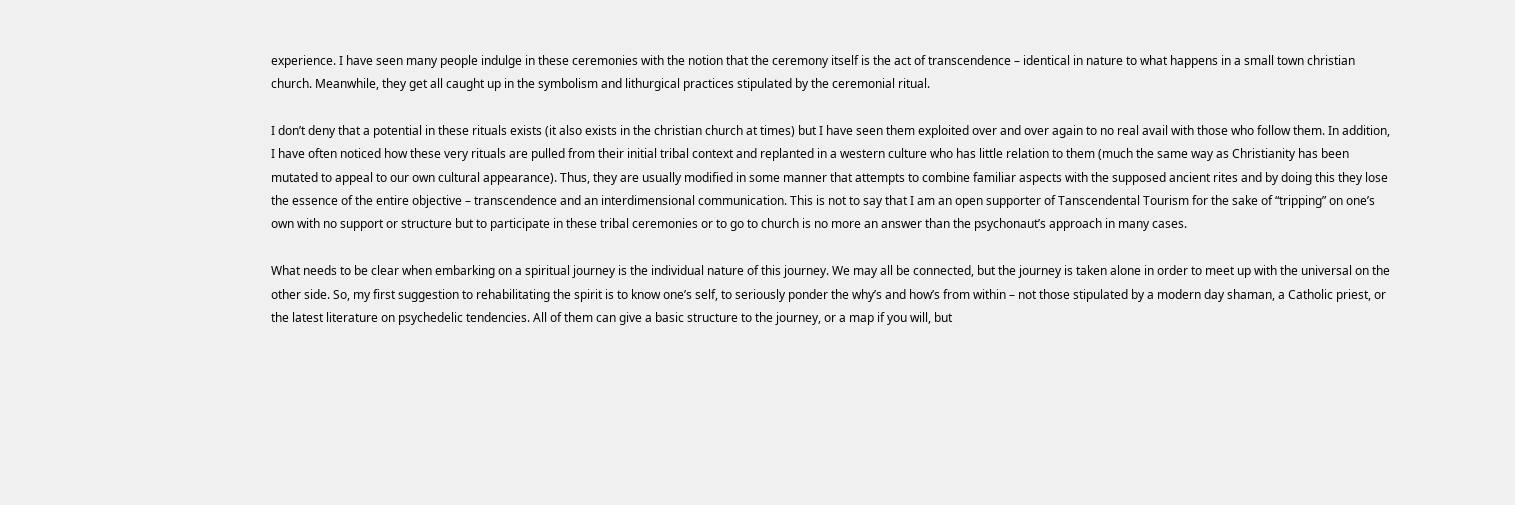experience. I have seen many people indulge in these ceremonies with the notion that the ceremony itself is the act of transcendence – identical in nature to what happens in a small town christian church. Meanwhile, they get all caught up in the symbolism and lithurgical practices stipulated by the ceremonial ritual.

I don’t deny that a potential in these rituals exists (it also exists in the christian church at times) but I have seen them exploited over and over again to no real avail with those who follow them. In addition, I have often noticed how these very rituals are pulled from their initial tribal context and replanted in a western culture who has little relation to them (much the same way as Christianity has been mutated to appeal to our own cultural appearance). Thus, they are usually modified in some manner that attempts to combine familiar aspects with the supposed ancient rites and by doing this they lose the essence of the entire objective – transcendence and an interdimensional communication. This is not to say that I am an open supporter of Tanscendental Tourism for the sake of “tripping” on one’s own with no support or structure but to participate in these tribal ceremonies or to go to church is no more an answer than the psychonaut’s approach in many cases.

What needs to be clear when embarking on a spiritual journey is the individual nature of this journey. We may all be connected, but the journey is taken alone in order to meet up with the universal on the other side. So, my first suggestion to rehabilitating the spirit is to know one’s self, to seriously ponder the why’s and how’s from within – not those stipulated by a modern day shaman, a Catholic priest, or the latest literature on psychedelic tendencies. All of them can give a basic structure to the journey, or a map if you will, but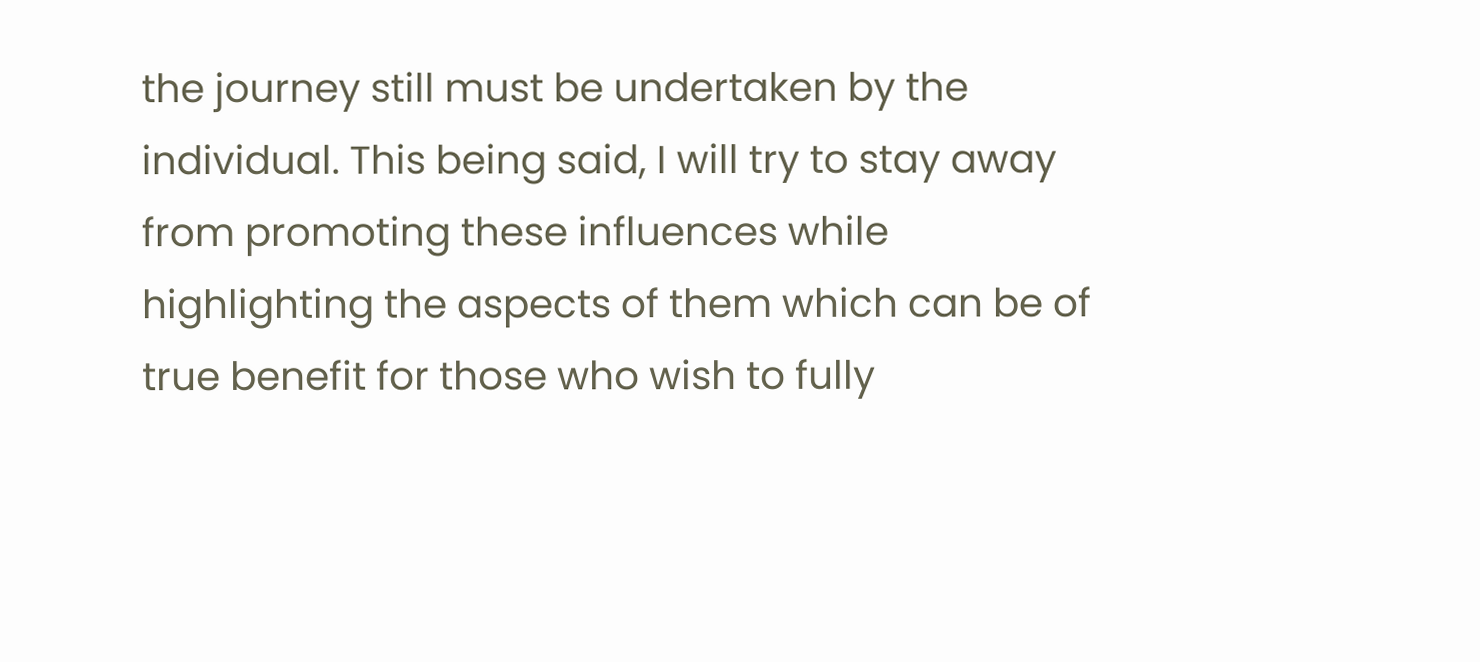the journey still must be undertaken by the individual. This being said, I will try to stay away from promoting these influences while highlighting the aspects of them which can be of true benefit for those who wish to fully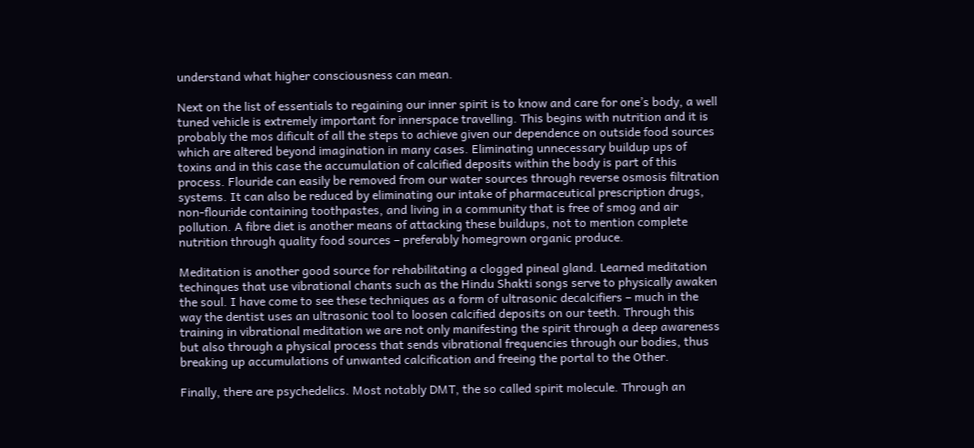understand what higher consciousness can mean.

Next on the list of essentials to regaining our inner spirit is to know and care for one’s body, a well tuned vehicle is extremely important for innerspace travelling. This begins with nutrition and it is probably the mos dificult of all the steps to achieve given our dependence on outside food sources which are altered beyond imagination in many cases. Eliminating unnecessary buildup ups of toxins and in this case the accumulation of calcified deposits within the body is part of this process. Flouride can easily be removed from our water sources through reverse osmosis filtration systems. It can also be reduced by eliminating our intake of pharmaceutical prescription drugs, non-flouride containing toothpastes, and living in a community that is free of smog and air pollution. A fibre diet is another means of attacking these buildups, not to mention complete nutrition through quality food sources – preferably homegrown organic produce.

Meditation is another good source for rehabilitating a clogged pineal gland. Learned meditation techinques that use vibrational chants such as the Hindu Shakti songs serve to physically awaken the soul. I have come to see these techniques as a form of ultrasonic decalcifiers – much in the way the dentist uses an ultrasonic tool to loosen calcified deposits on our teeth. Through this training in vibrational meditation we are not only manifesting the spirit through a deep awareness but also through a physical process that sends vibrational frequencies through our bodies, thus breaking up accumulations of unwanted calcification and freeing the portal to the Other.

Finally, there are psychedelics. Most notably DMT, the so called spirit molecule. Through an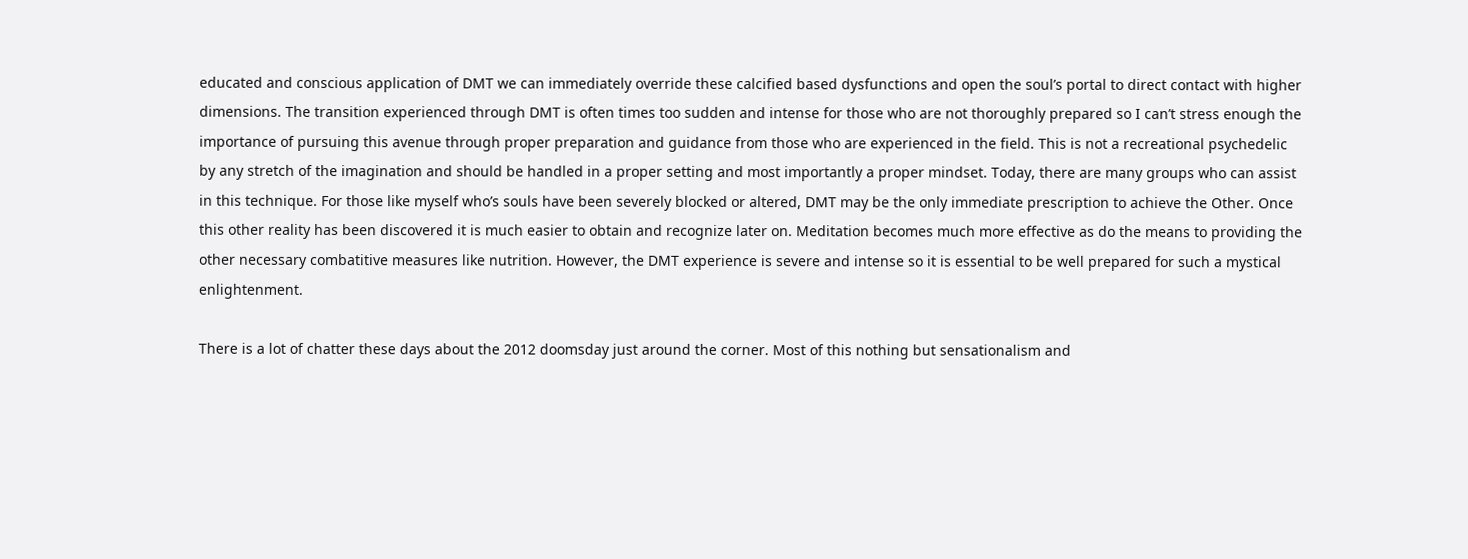educated and conscious application of DMT we can immediately override these calcified based dysfunctions and open the soul’s portal to direct contact with higher dimensions. The transition experienced through DMT is often times too sudden and intense for those who are not thoroughly prepared so I can’t stress enough the importance of pursuing this avenue through proper preparation and guidance from those who are experienced in the field. This is not a recreational psychedelic by any stretch of the imagination and should be handled in a proper setting and most importantly a proper mindset. Today, there are many groups who can assist in this technique. For those like myself who’s souls have been severely blocked or altered, DMT may be the only immediate prescription to achieve the Other. Once this other reality has been discovered it is much easier to obtain and recognize later on. Meditation becomes much more effective as do the means to providing the other necessary combatitive measures like nutrition. However, the DMT experience is severe and intense so it is essential to be well prepared for such a mystical enlightenment.

There is a lot of chatter these days about the 2012 doomsday just around the corner. Most of this nothing but sensationalism and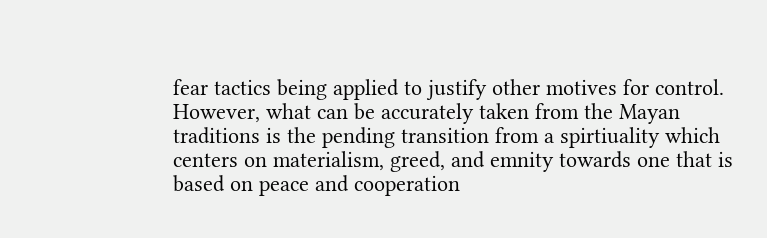fear tactics being applied to justify other motives for control. However, what can be accurately taken from the Mayan traditions is the pending transition from a spirtiuality which centers on materialism, greed, and emnity towards one that is based on peace and cooperation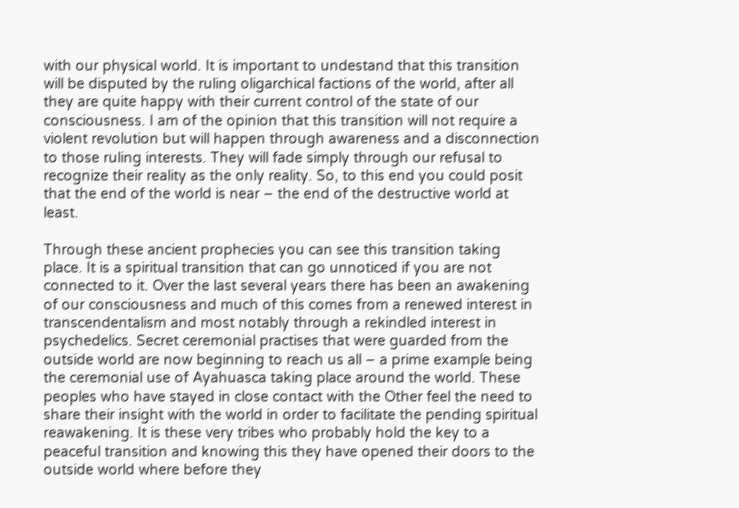with our physical world. It is important to undestand that this transition will be disputed by the ruling oligarchical factions of the world, after all they are quite happy with their current control of the state of our consciousness. I am of the opinion that this transition will not require a violent revolution but will happen through awareness and a disconnection to those ruling interests. They will fade simply through our refusal to recognize their reality as the only reality. So, to this end you could posit that the end of the world is near – the end of the destructive world at least.

Through these ancient prophecies you can see this transition taking place. It is a spiritual transition that can go unnoticed if you are not connected to it. Over the last several years there has been an awakening of our consciousness and much of this comes from a renewed interest in transcendentalism and most notably through a rekindled interest in psychedelics. Secret ceremonial practises that were guarded from the outside world are now beginning to reach us all – a prime example being the ceremonial use of Ayahuasca taking place around the world. These peoples who have stayed in close contact with the Other feel the need to share their insight with the world in order to facilitate the pending spiritual reawakening. It is these very tribes who probably hold the key to a peaceful transition and knowing this they have opened their doors to the outside world where before they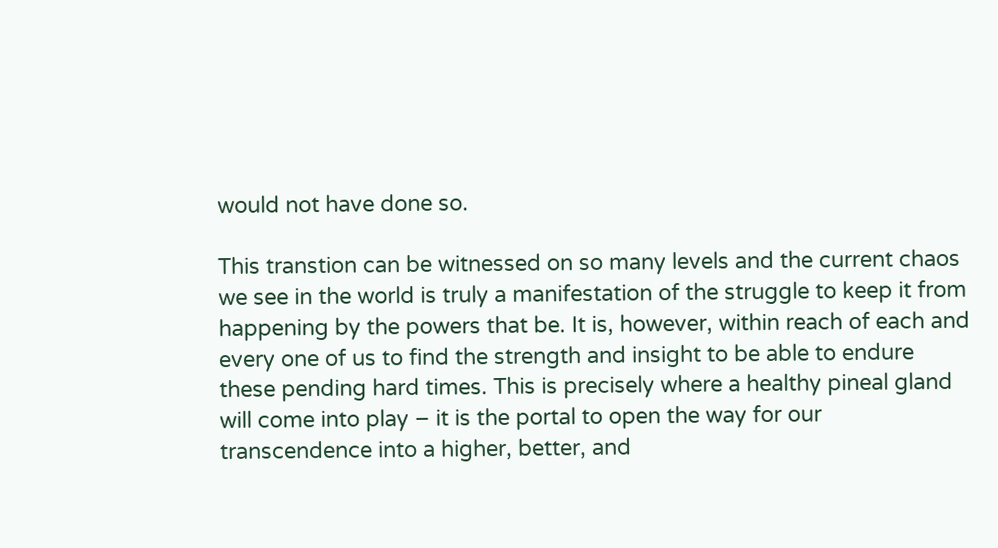would not have done so.

This transtion can be witnessed on so many levels and the current chaos we see in the world is truly a manifestation of the struggle to keep it from happening by the powers that be. It is, however, within reach of each and every one of us to find the strength and insight to be able to endure these pending hard times. This is precisely where a healthy pineal gland will come into play – it is the portal to open the way for our transcendence into a higher, better, and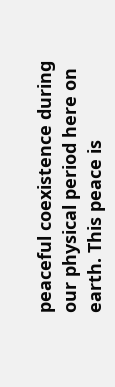peaceful coexistence during our physical period here on earth. This peace is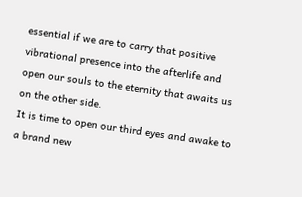essential if we are to carry that positive vibrational presence into the afterlife and open our souls to the eternity that awaits us on the other side.
It is time to open our third eyes and awake to a brand new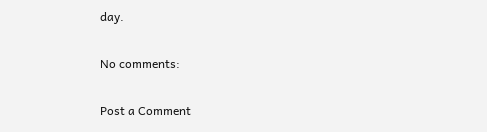day.

No comments:

Post a Comment